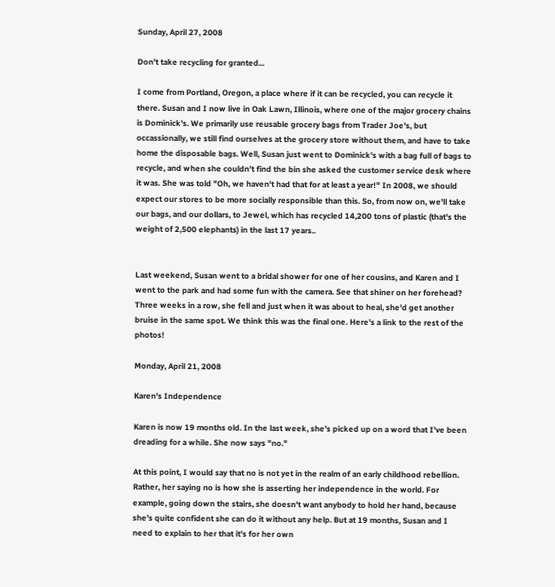Sunday, April 27, 2008

Don't take recycling for granted...

I come from Portland, Oregon, a place where if it can be recycled, you can recycle it there. Susan and I now live in Oak Lawn, Illinois, where one of the major grocery chains is Dominick's. We primarily use reusable grocery bags from Trader Joe's, but occassionally, we still find ourselves at the grocery store without them, and have to take home the disposable bags. Well, Susan just went to Dominick's with a bag full of bags to recycle, and when she couldn't find the bin she asked the customer service desk where it was. She was told "Oh, we haven't had that for at least a year!" In 2008, we should expect our stores to be more socially responsible than this. So, from now on, we'll take our bags, and our dollars, to Jewel, which has recycled 14,200 tons of plastic (that's the weight of 2,500 elephants) in the last 17 years..


Last weekend, Susan went to a bridal shower for one of her cousins, and Karen and I went to the park and had some fun with the camera. See that shiner on her forehead? Three weeks in a row, she fell and just when it was about to heal, she'd get another bruise in the same spot. We think this was the final one. Here's a link to the rest of the photos!

Monday, April 21, 2008

Karen's Independence

Karen is now 19 months old. In the last week, she's picked up on a word that I've been dreading for a while. She now says "no."

At this point, I would say that no is not yet in the realm of an early childhood rebellion. Rather, her saying no is how she is asserting her independence in the world. For example, going down the stairs, she doesn't want anybody to hold her hand, because she's quite confident she can do it without any help. But at 19 months, Susan and I need to explain to her that it's for her own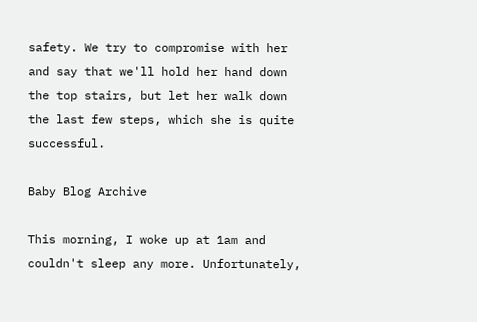safety. We try to compromise with her and say that we'll hold her hand down the top stairs, but let her walk down the last few steps, which she is quite successful.

Baby Blog Archive

This morning, I woke up at 1am and couldn't sleep any more. Unfortunately,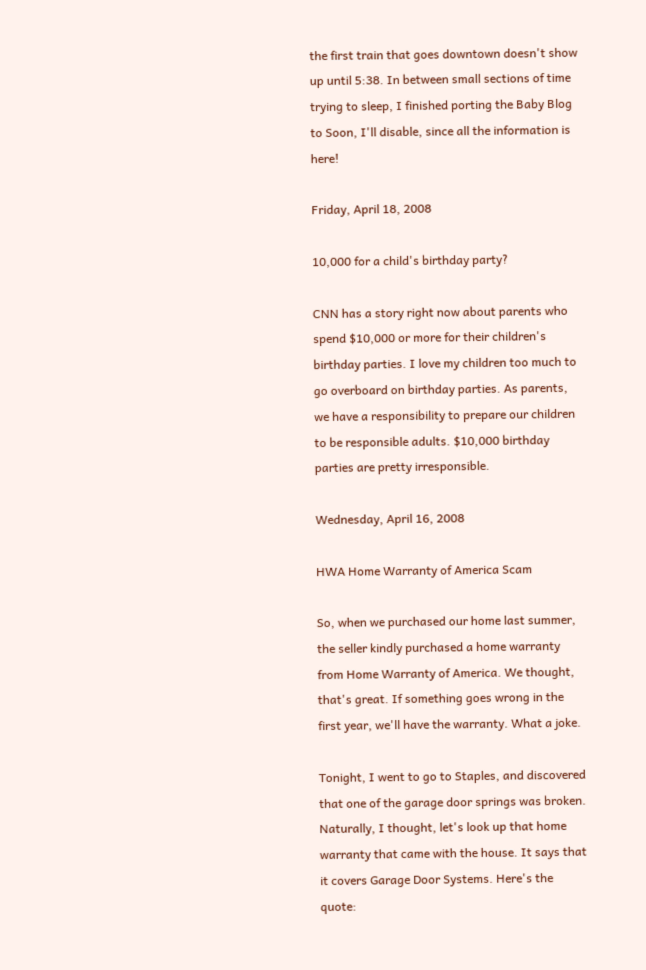the first train that goes downtown doesn't show up until 5:38. In between small sections of time trying to sleep, I finished porting the Baby Blog to Soon, I'll disable, since all the information is here!

Friday, April 18, 2008

10,000 for a child's birthday party?

CNN has a story right now about parents who spend $10,000 or more for their children's birthday parties. I love my children too much to go overboard on birthday parties. As parents, we have a responsibility to prepare our children to be responsible adults. $10,000 birthday parties are pretty irresponsible.

Wednesday, April 16, 2008

HWA Home Warranty of America Scam

So, when we purchased our home last summer, the seller kindly purchased a home warranty from Home Warranty of America. We thought, that's great. If something goes wrong in the first year, we'll have the warranty. What a joke.

Tonight, I went to go to Staples, and discovered that one of the garage door springs was broken. Naturally, I thought, let's look up that home warranty that came with the house. It says that it covers Garage Door Systems. Here's the quote: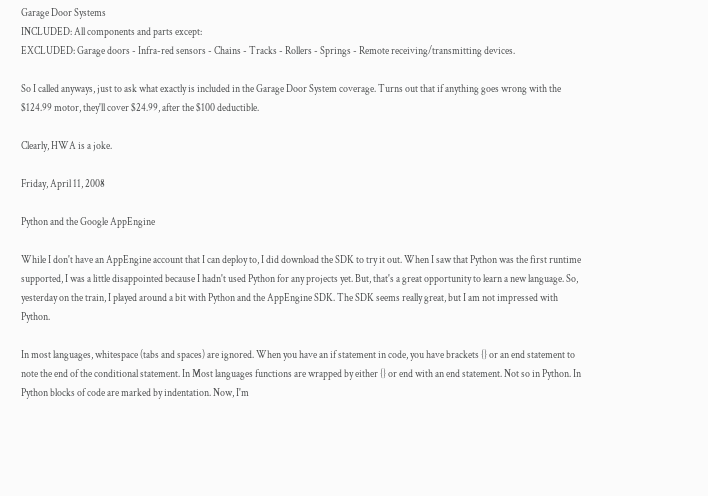Garage Door Systems
INCLUDED: All components and parts except:
EXCLUDED: Garage doors - Infra-red sensors - Chains - Tracks - Rollers - Springs - Remote receiving/transmitting devices.

So I called anyways, just to ask what exactly is included in the Garage Door System coverage. Turns out that if anything goes wrong with the $124.99 motor, they'll cover $24.99, after the $100 deductible.

Clearly, HWA is a joke.

Friday, April 11, 2008

Python and the Google AppEngine

While I don't have an AppEngine account that I can deploy to, I did download the SDK to try it out. When I saw that Python was the first runtime supported, I was a little disappointed because I hadn't used Python for any projects yet. But, that's a great opportunity to learn a new language. So, yesterday on the train, I played around a bit with Python and the AppEngine SDK. The SDK seems really great, but I am not impressed with Python.

In most languages, whitespace (tabs and spaces) are ignored. When you have an if statement in code, you have brackets {} or an end statement to note the end of the conditional statement. In Most languages functions are wrapped by either {} or end with an end statement. Not so in Python. In Python blocks of code are marked by indentation. Now, I'm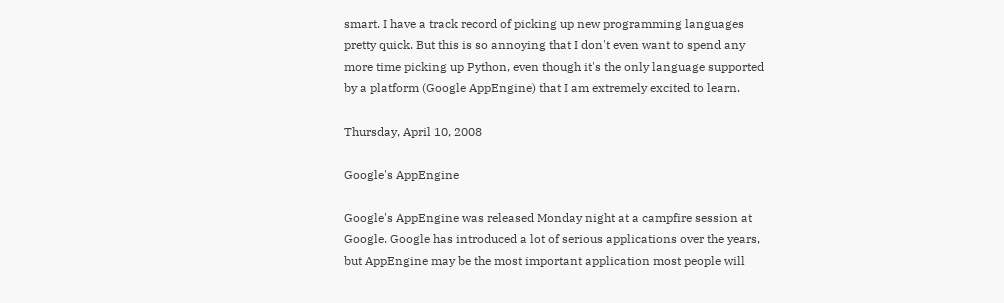smart. I have a track record of picking up new programming languages pretty quick. But this is so annoying that I don't even want to spend any more time picking up Python, even though it's the only language supported by a platform (Google AppEngine) that I am extremely excited to learn.

Thursday, April 10, 2008

Google's AppEngine

Google's AppEngine was released Monday night at a campfire session at Google. Google has introduced a lot of serious applications over the years, but AppEngine may be the most important application most people will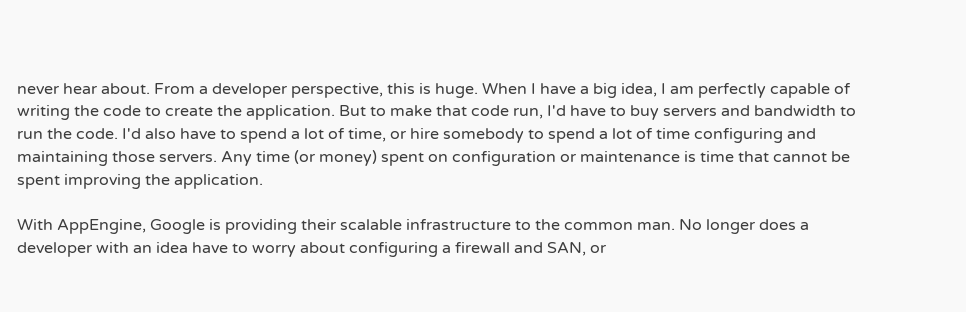never hear about. From a developer perspective, this is huge. When I have a big idea, I am perfectly capable of writing the code to create the application. But to make that code run, I'd have to buy servers and bandwidth to run the code. I'd also have to spend a lot of time, or hire somebody to spend a lot of time configuring and maintaining those servers. Any time (or money) spent on configuration or maintenance is time that cannot be spent improving the application.

With AppEngine, Google is providing their scalable infrastructure to the common man. No longer does a developer with an idea have to worry about configuring a firewall and SAN, or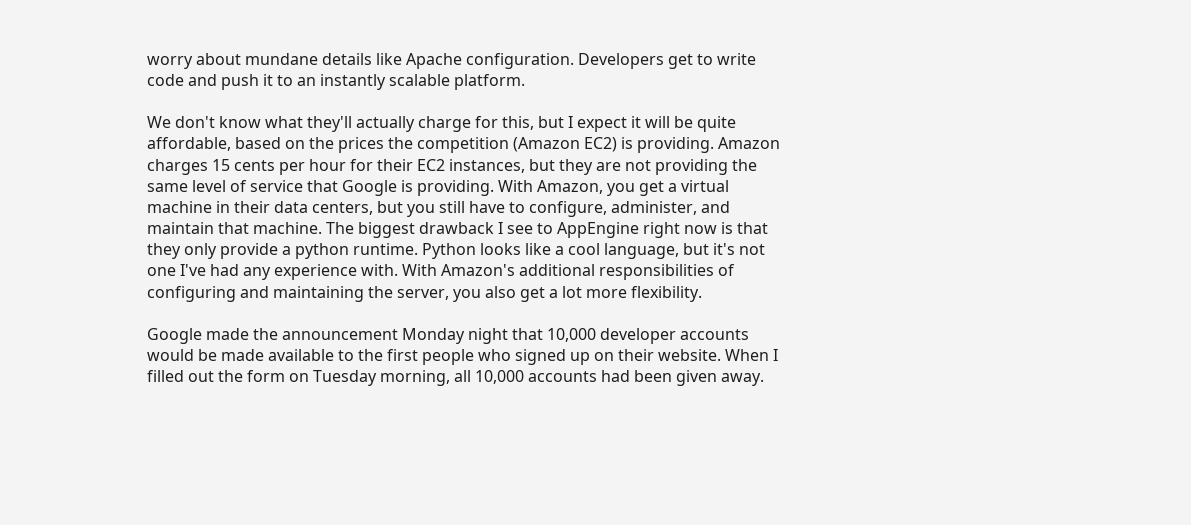worry about mundane details like Apache configuration. Developers get to write code and push it to an instantly scalable platform.

We don't know what they'll actually charge for this, but I expect it will be quite affordable, based on the prices the competition (Amazon EC2) is providing. Amazon charges 15 cents per hour for their EC2 instances, but they are not providing the same level of service that Google is providing. With Amazon, you get a virtual machine in their data centers, but you still have to configure, administer, and maintain that machine. The biggest drawback I see to AppEngine right now is that they only provide a python runtime. Python looks like a cool language, but it's not one I've had any experience with. With Amazon's additional responsibilities of configuring and maintaining the server, you also get a lot more flexibility.

Google made the announcement Monday night that 10,000 developer accounts would be made available to the first people who signed up on their website. When I filled out the form on Tuesday morning, all 10,000 accounts had been given away.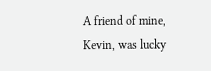A friend of mine, Kevin, was lucky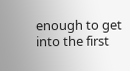enough to get into the first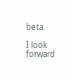beta.

I look forward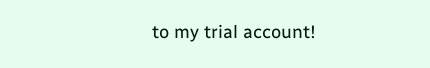to my trial account!